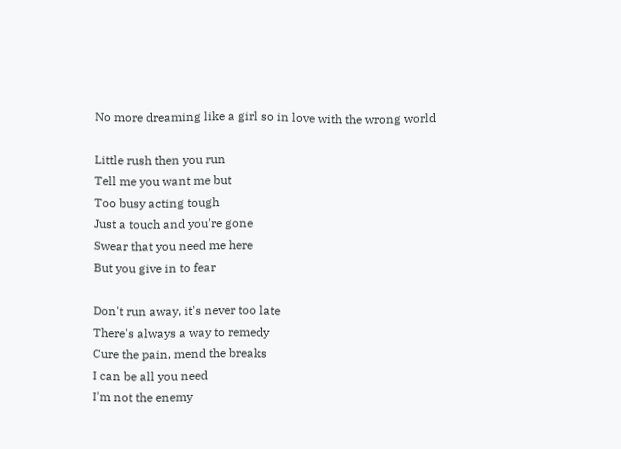No more dreaming like a girl so in love with the wrong world

Little rush then you run
Tell me you want me but
Too busy acting tough
Just a touch and you're gone
Swear that you need me here
But you give in to fear

Don't run away, it's never too late
There's always a way to remedy
Cure the pain, mend the breaks
I can be all you need
I'm not the enemy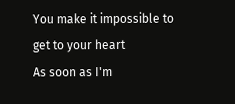You make it impossible to get to your heart
As soon as I'm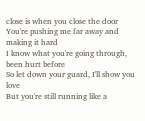close is when you close the door
You're pushing me far away and making it hard
I know what you're going through, been hurt before
So let down your guard, I'll show you love
But you're still running like a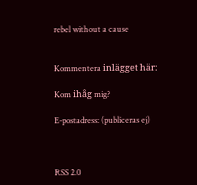rebel without a cause


Kommentera inlägget här:

Kom ihåg mig?

E-postadress: (publiceras ej)



RSS 2.0